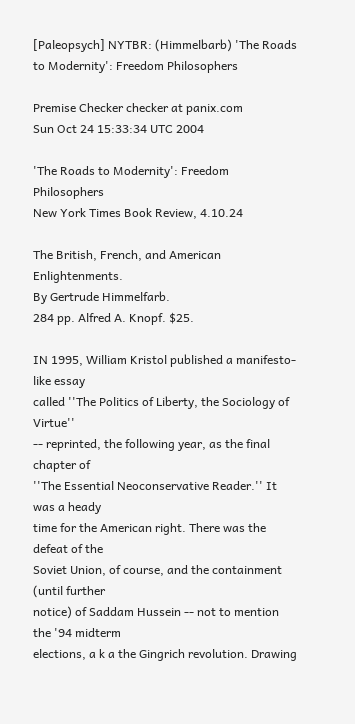[Paleopsych] NYTBR: (Himmelbarb) 'The Roads to Modernity': Freedom Philosophers

Premise Checker checker at panix.com
Sun Oct 24 15:33:34 UTC 2004

'The Roads to Modernity': Freedom Philosophers
New York Times Book Review, 4.10.24

The British, French, and American Enlightenments.
By Gertrude Himmelfarb.
284 pp. Alfred A. Knopf. $25.

IN 1995, William Kristol published a manifesto-like essay
called ''The Politics of Liberty, the Sociology of Virtue''
-- reprinted, the following year, as the final chapter of
''The Essential Neoconservative Reader.'' It was a heady
time for the American right. There was the defeat of the
Soviet Union, of course, and the containment (until further
notice) of Saddam Hussein -- not to mention the '94 midterm
elections, a k a the Gingrich revolution. Drawing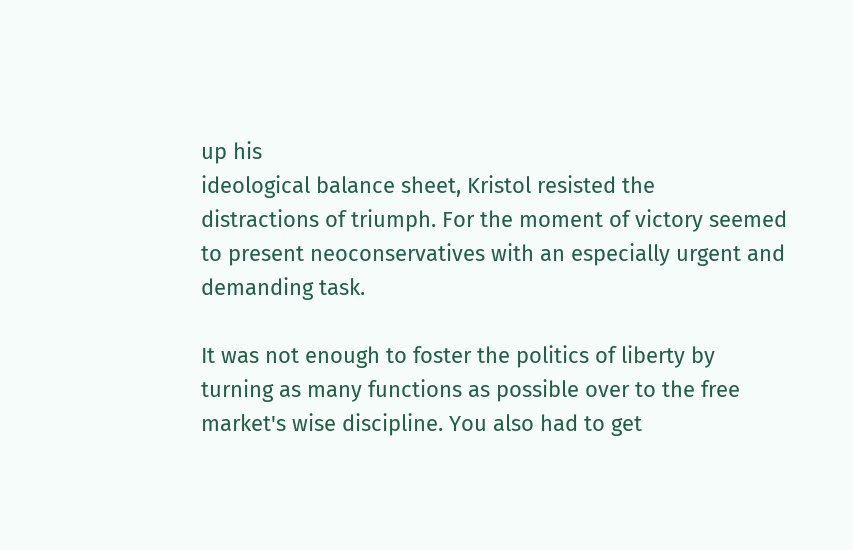up his
ideological balance sheet, Kristol resisted the
distractions of triumph. For the moment of victory seemed
to present neoconservatives with an especially urgent and
demanding task.

It was not enough to foster the politics of liberty by
turning as many functions as possible over to the free
market's wise discipline. You also had to get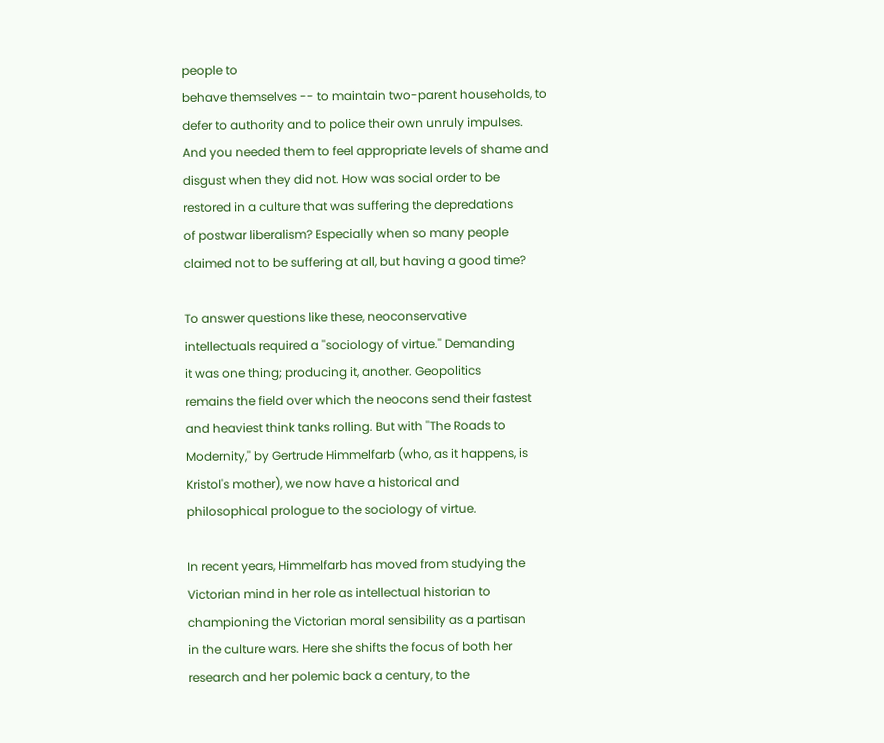people to
behave themselves -- to maintain two-parent households, to
defer to authority and to police their own unruly impulses.
And you needed them to feel appropriate levels of shame and
disgust when they did not. How was social order to be
restored in a culture that was suffering the depredations
of postwar liberalism? Especially when so many people
claimed not to be suffering at all, but having a good time?

To answer questions like these, neoconservative
intellectuals required a ''sociology of virtue.'' Demanding
it was one thing; producing it, another. Geopolitics
remains the field over which the neocons send their fastest
and heaviest think tanks rolling. But with ''The Roads to
Modernity,'' by Gertrude Himmelfarb (who, as it happens, is
Kristol's mother), we now have a historical and
philosophical prologue to the sociology of virtue.

In recent years, Himmelfarb has moved from studying the
Victorian mind in her role as intellectual historian to
championing the Victorian moral sensibility as a partisan
in the culture wars. Here she shifts the focus of both her
research and her polemic back a century, to the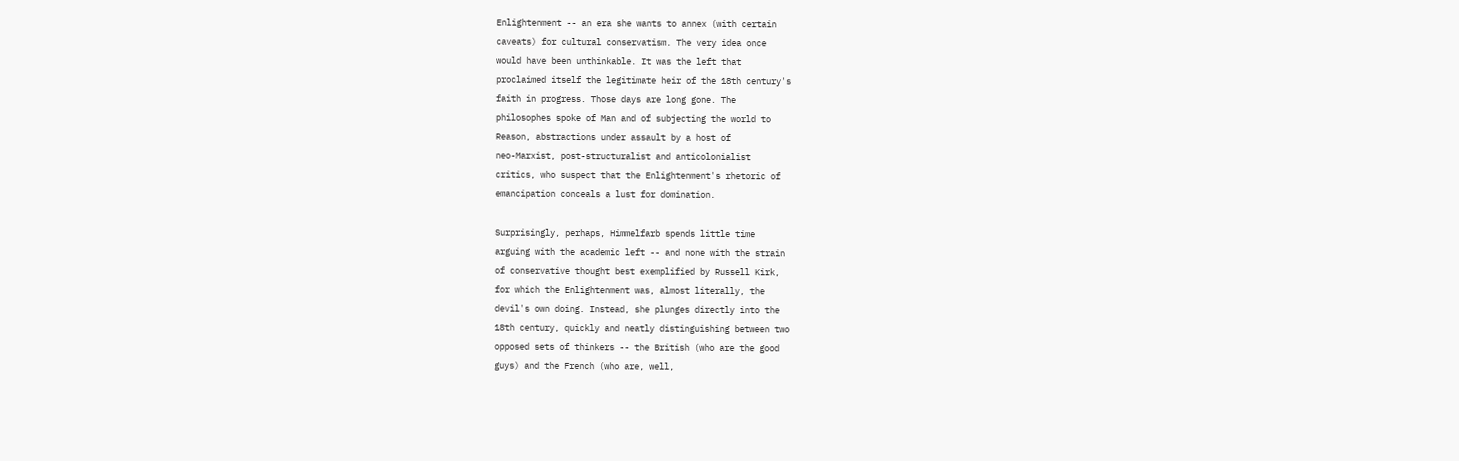Enlightenment -- an era she wants to annex (with certain
caveats) for cultural conservatism. The very idea once
would have been unthinkable. It was the left that
proclaimed itself the legitimate heir of the 18th century's
faith in progress. Those days are long gone. The
philosophes spoke of Man and of subjecting the world to
Reason, abstractions under assault by a host of
neo-Marxist, post-structuralist and anticolonialist
critics, who suspect that the Enlightenment's rhetoric of
emancipation conceals a lust for domination.

Surprisingly, perhaps, Himmelfarb spends little time
arguing with the academic left -- and none with the strain
of conservative thought best exemplified by Russell Kirk,
for which the Enlightenment was, almost literally, the
devil's own doing. Instead, she plunges directly into the
18th century, quickly and neatly distinguishing between two
opposed sets of thinkers -- the British (who are the good
guys) and the French (who are, well,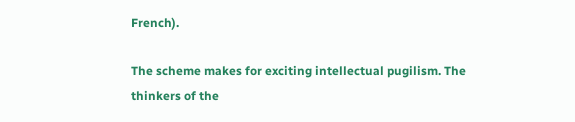French).

The scheme makes for exciting intellectual pugilism. The
thinkers of the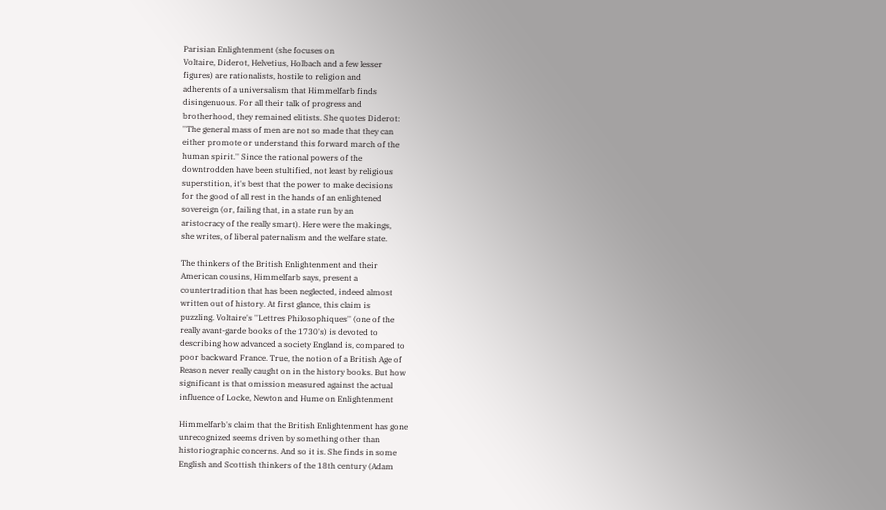Parisian Enlightenment (she focuses on
Voltaire, Diderot, Helvetius, Holbach and a few lesser
figures) are rationalists, hostile to religion and
adherents of a universalism that Himmelfarb finds
disingenuous. For all their talk of progress and
brotherhood, they remained elitists. She quotes Diderot:
''The general mass of men are not so made that they can
either promote or understand this forward march of the
human spirit.'' Since the rational powers of the
downtrodden have been stultified, not least by religious
superstition, it's best that the power to make decisions
for the good of all rest in the hands of an enlightened
sovereign (or, failing that, in a state run by an
aristocracy of the really smart). Here were the makings,
she writes, of liberal paternalism and the welfare state.

The thinkers of the British Enlightenment and their
American cousins, Himmelfarb says, present a
countertradition that has been neglected, indeed almost
written out of history. At first glance, this claim is
puzzling. Voltaire's ''Lettres Philosophiques'' (one of the
really avant-garde books of the 1730's) is devoted to
describing how advanced a society England is, compared to
poor backward France. True, the notion of a British Age of
Reason never really caught on in the history books. But how
significant is that omission measured against the actual
influence of Locke, Newton and Hume on Enlightenment

Himmelfarb's claim that the British Enlightenment has gone
unrecognized seems driven by something other than
historiographic concerns. And so it is. She finds in some
English and Scottish thinkers of the 18th century (Adam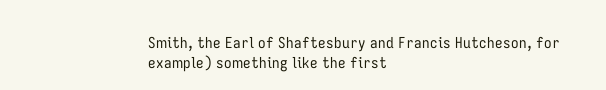Smith, the Earl of Shaftesbury and Francis Hutcheson, for
example) something like the first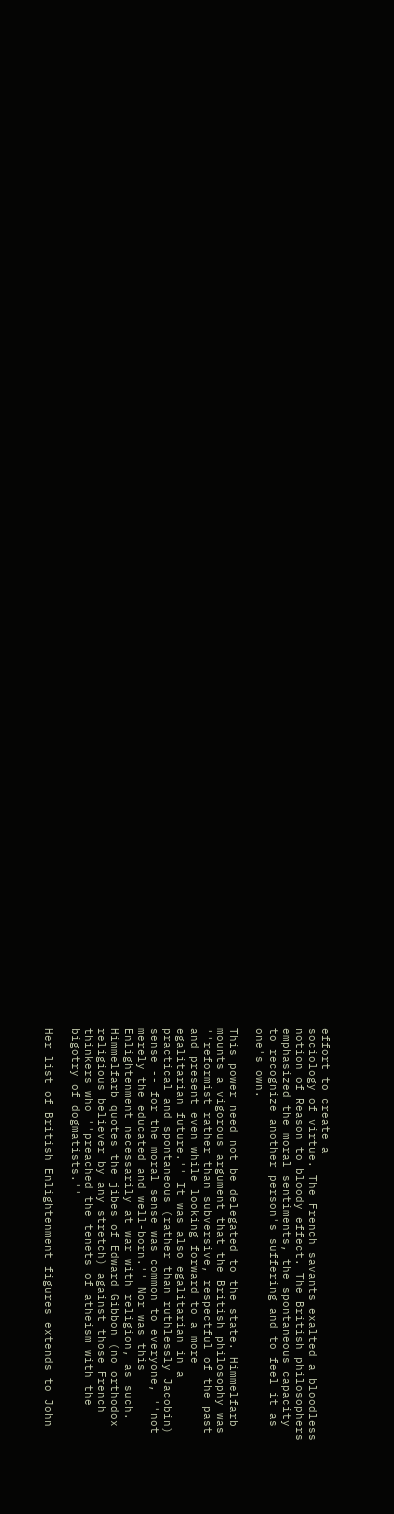effort to create a
sociology of virtue. The French savants exalted a bloodless
notion of Reason to bloody effect. The British philosophers
emphasized the moral sentiments, the spontaneous capacity
to recognize another person's suffering and to feel it as
one's own.

This power need not be delegated to the state. Himmelfarb
mounts a vigorous argument that the British philosophy was
''reformist rather than subversive, respectful of the past
and present even while looking forward to a more
egalitarian future.'' It was also egalitarian in a
practical and spontaneous (rather than ruthlessly Jacobin)
sense -- for the moral sense was common to everyone, ''not
merely the educated and well-born.'' Nor was this
Enlightenment necessarily at war with religion, as such.
Himmelfarb quotes the jibes of Edward Gibbon (no orthodox
religious believer by any stretch) against those French
thinkers who ''preached the tenets of atheism with the
bigotry of dogmatists.''

Her list of British Enlightenment figures extends to John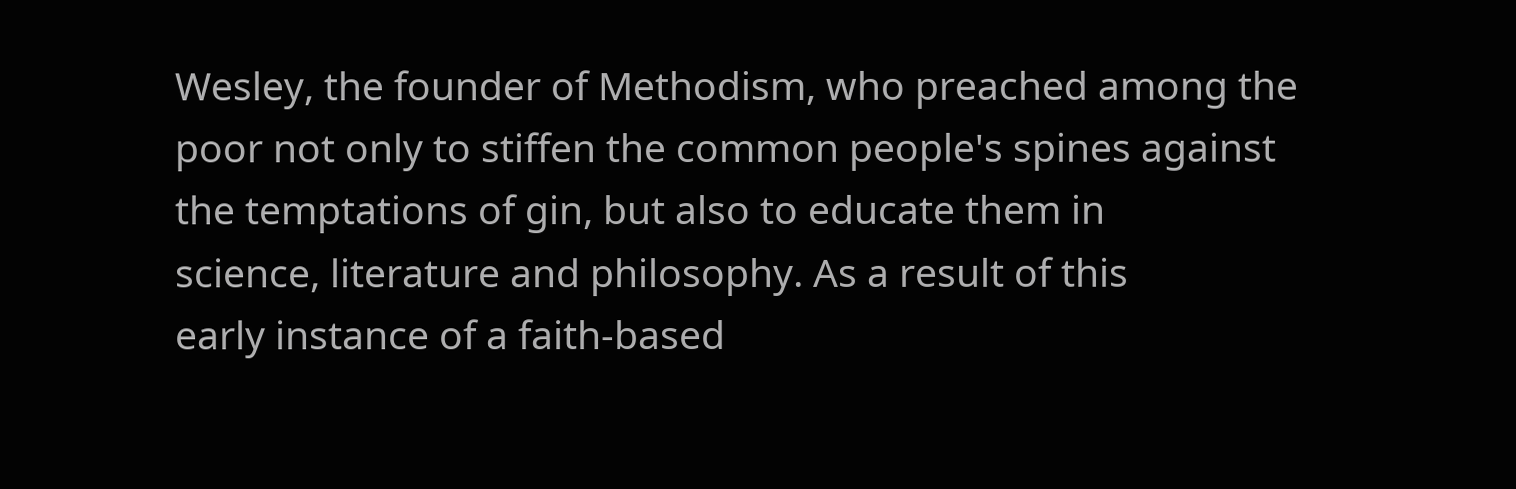Wesley, the founder of Methodism, who preached among the
poor not only to stiffen the common people's spines against
the temptations of gin, but also to educate them in
science, literature and philosophy. As a result of this
early instance of a faith-based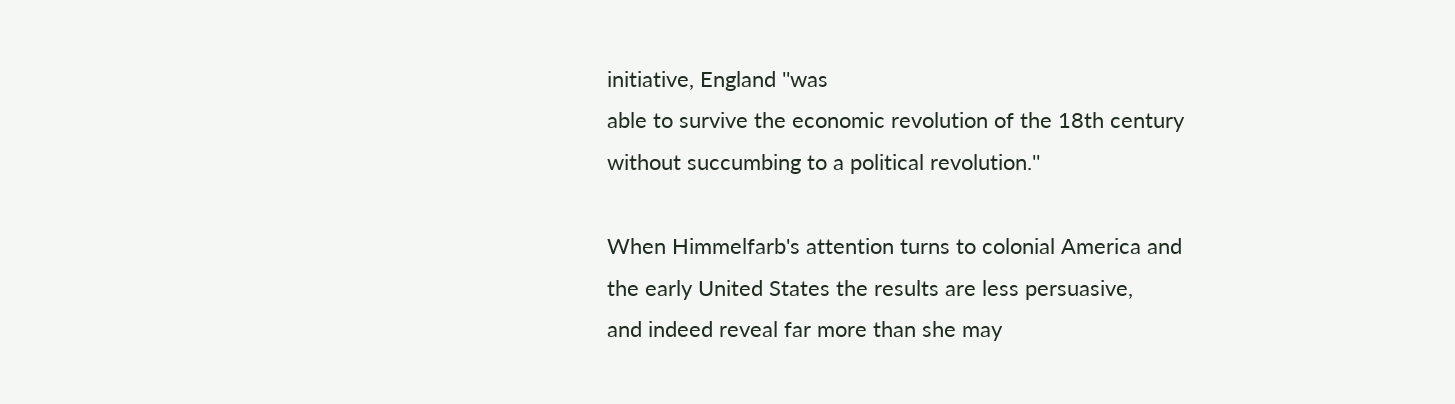initiative, England ''was
able to survive the economic revolution of the 18th century
without succumbing to a political revolution.''

When Himmelfarb's attention turns to colonial America and
the early United States the results are less persuasive,
and indeed reveal far more than she may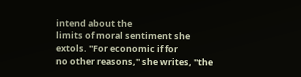intend about the
limits of moral sentiment she extols. ''For economic if for
no other reasons,'' she writes, ''the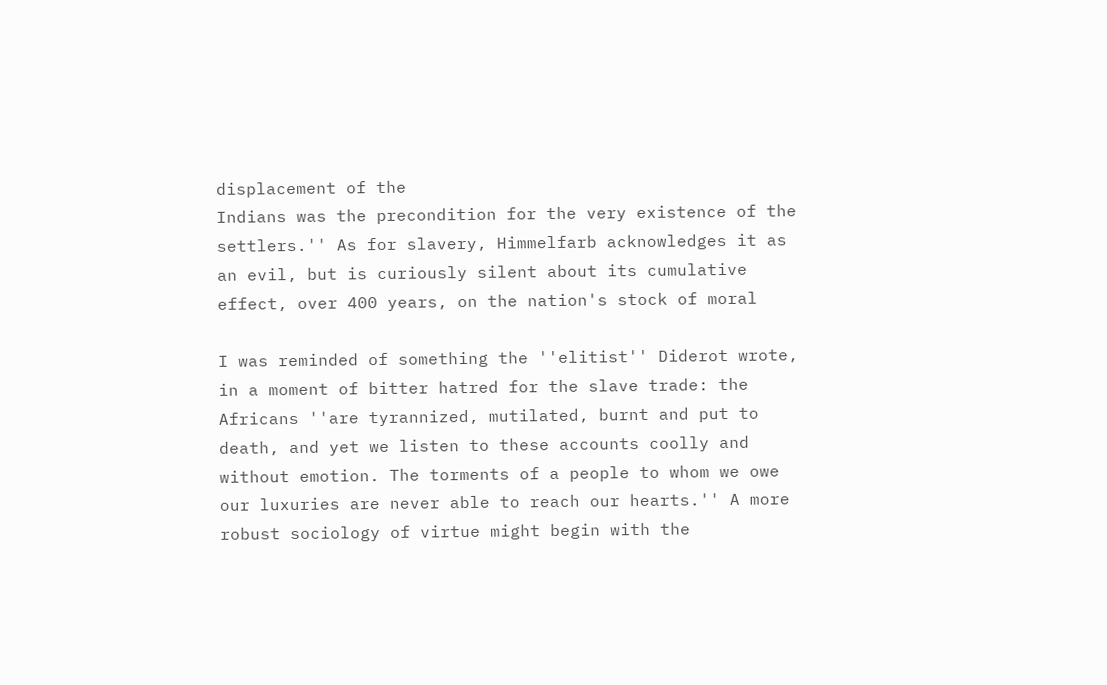displacement of the
Indians was the precondition for the very existence of the
settlers.'' As for slavery, Himmelfarb acknowledges it as
an evil, but is curiously silent about its cumulative
effect, over 400 years, on the nation's stock of moral

I was reminded of something the ''elitist'' Diderot wrote,
in a moment of bitter hatred for the slave trade: the
Africans ''are tyrannized, mutilated, burnt and put to
death, and yet we listen to these accounts coolly and
without emotion. The torments of a people to whom we owe
our luxuries are never able to reach our hearts.'' A more
robust sociology of virtue might begin with the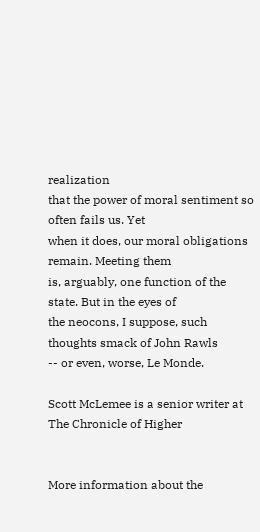realization
that the power of moral sentiment so often fails us. Yet
when it does, our moral obligations remain. Meeting them
is, arguably, one function of the state. But in the eyes of
the neocons, I suppose, such thoughts smack of John Rawls
-- or even, worse, Le Monde.

Scott McLemee is a senior writer at The Chronicle of Higher


More information about the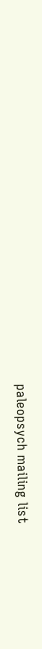paleopsych mailing list